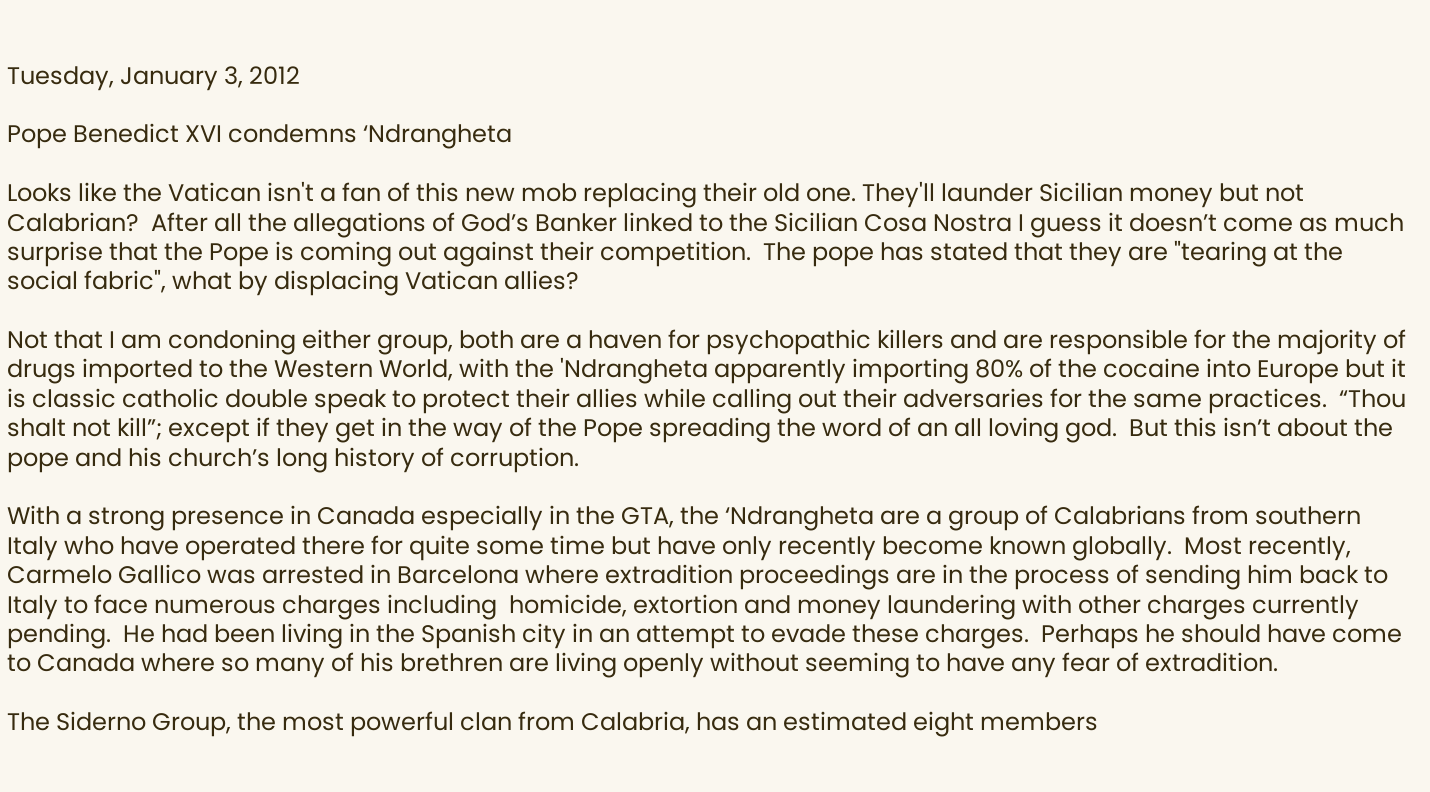Tuesday, January 3, 2012

Pope Benedict XVI condemns ‘Ndrangheta

Looks like the Vatican isn't a fan of this new mob replacing their old one. They'll launder Sicilian money but not Calabrian?  After all the allegations of God’s Banker linked to the Sicilian Cosa Nostra I guess it doesn’t come as much surprise that the Pope is coming out against their competition.  The pope has stated that they are "tearing at the social fabric", what by displacing Vatican allies?

Not that I am condoning either group, both are a haven for psychopathic killers and are responsible for the majority of drugs imported to the Western World, with the 'Ndrangheta apparently importing 80% of the cocaine into Europe but it is classic catholic double speak to protect their allies while calling out their adversaries for the same practices.  “Thou shalt not kill”; except if they get in the way of the Pope spreading the word of an all loving god.  But this isn’t about the pope and his church’s long history of corruption.

With a strong presence in Canada especially in the GTA, the ‘Ndrangheta are a group of Calabrians from southern Italy who have operated there for quite some time but have only recently become known globally.  Most recently, Carmelo Gallico was arrested in Barcelona where extradition proceedings are in the process of sending him back to Italy to face numerous charges including  homicide, extortion and money laundering with other charges currently pending.  He had been living in the Spanish city in an attempt to evade these charges.  Perhaps he should have come to Canada where so many of his brethren are living openly without seeming to have any fear of extradition.

The Siderno Group, the most powerful clan from Calabria, has an estimated eight members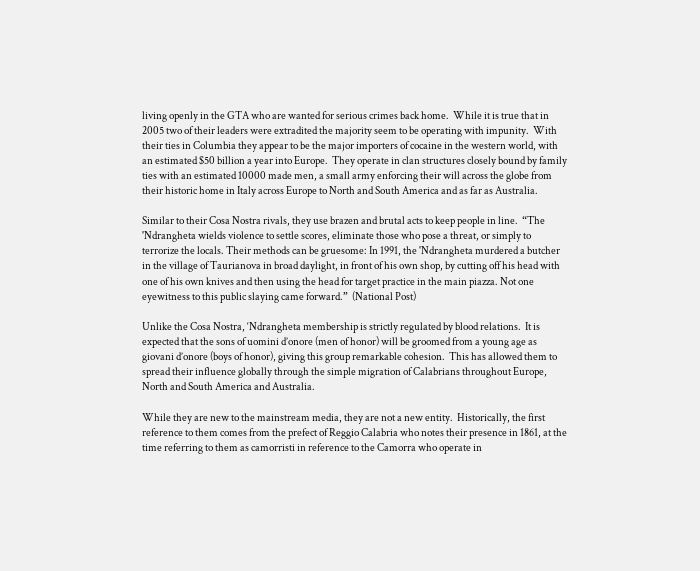living openly in the GTA who are wanted for serious crimes back home.  While it is true that in 2005 two of their leaders were extradited the majority seem to be operating with impunity.  With their ties in Columbia they appear to be the major importers of cocaine in the western world, with an estimated $50 billion a year into Europe.  They operate in clan structures closely bound by family ties with an estimated 10000 made men, a small army enforcing their will across the globe from their historic home in Italy across Europe to North and South America and as far as Australia.

Similar to their Cosa Nostra rivals, they use brazen and brutal acts to keep people in line.  “The 'Ndrangheta wields violence to settle scores, eliminate those who pose a threat, or simply to terrorize the locals. Their methods can be gruesome: In 1991, the 'Ndrangheta murdered a butcher in the village of Taurianova in broad daylight, in front of his own shop, by cutting off his head with one of his own knives and then using the head for target practice in the main piazza. Not one eyewitness to this public slaying came forward.”  (National Post)

Unlike the Cosa Nostra, ‘Ndrangheta membership is strictly regulated by blood relations.  It is expected that the sons of uomini d’onore (men of honor) will be groomed from a young age as giovani d’onore (boys of honor), giving this group remarkable cohesion.  This has allowed them to spread their influence globally through the simple migration of Calabrians throughout Europe, North and South America and Australia.

While they are new to the mainstream media, they are not a new entity.  Historically, the first reference to them comes from the prefect of Reggio Calabria who notes their presence in 1861, at the time referring to them as camorristi in reference to the Camorra who operate in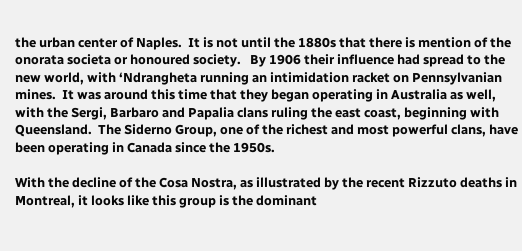the urban center of Naples.  It is not until the 1880s that there is mention of the onorata societa or honoured society.   By 1906 their influence had spread to the new world, with ‘Ndrangheta running an intimidation racket on Pennsylvanian mines.  It was around this time that they began operating in Australia as well, with the Sergi, Barbaro and Papalia clans ruling the east coast, beginning with Queensland.  The Siderno Group, one of the richest and most powerful clans, have been operating in Canada since the 1950s.

With the decline of the Cosa Nostra, as illustrated by the recent Rizzuto deaths in Montreal, it looks like this group is the dominant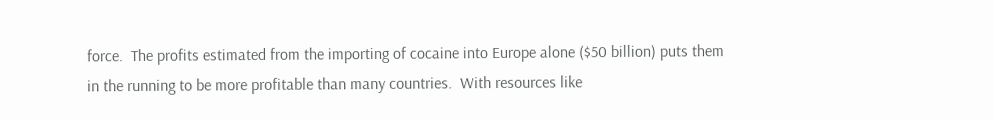force.  The profits estimated from the importing of cocaine into Europe alone ($50 billion) puts them in the running to be more profitable than many countries.  With resources like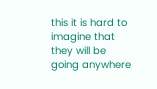this it is hard to imagine that they will be going anywhere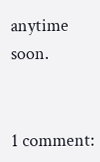anytime soon.


1 comment: